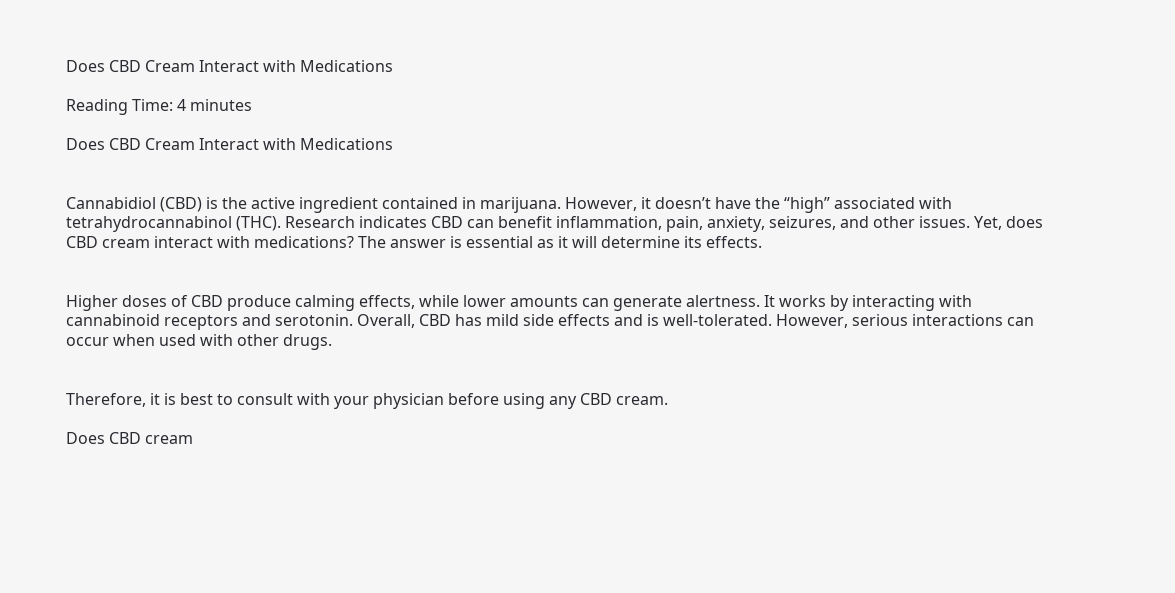Does CBD Cream Interact with Medications

Reading Time: 4 minutes

Does CBD Cream Interact with Medications


Cannabidiol (CBD) is the active ingredient contained in marijuana. However, it doesn’t have the “high” associated with tetrahydrocannabinol (THC). Research indicates CBD can benefit inflammation, pain, anxiety, seizures, and other issues. Yet, does CBD cream interact with medications? The answer is essential as it will determine its effects.


Higher doses of CBD produce calming effects, while lower amounts can generate alertness. It works by interacting with cannabinoid receptors and serotonin. Overall, CBD has mild side effects and is well-tolerated. However, serious interactions can occur when used with other drugs.


Therefore, it is best to consult with your physician before using any CBD cream.

Does CBD cream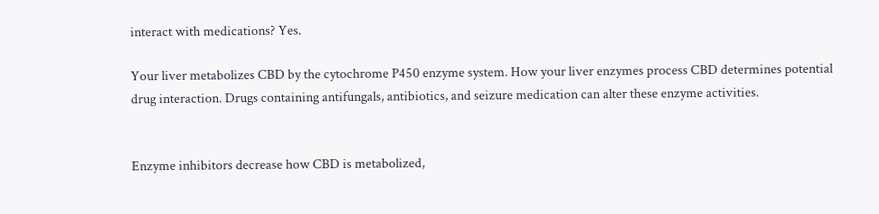interact with medications? Yes.

Your liver metabolizes CBD by the cytochrome P450 enzyme system. How your liver enzymes process CBD determines potential drug interaction. Drugs containing antifungals, antibiotics, and seizure medication can alter these enzyme activities.


Enzyme inhibitors decrease how CBD is metabolized,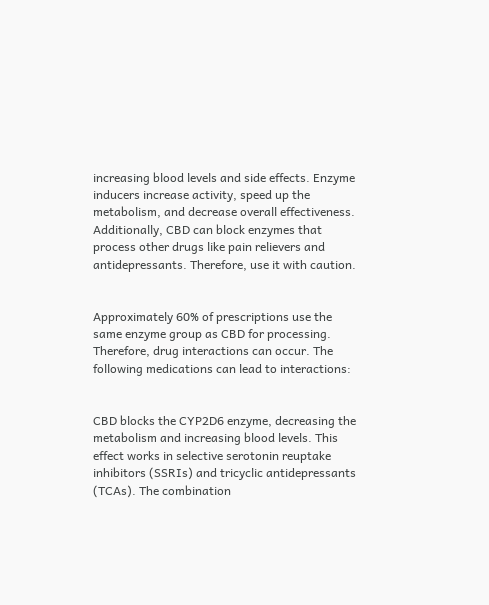increasing blood levels and side effects. Enzyme inducers increase activity, speed up the metabolism, and decrease overall effectiveness. Additionally, CBD can block enzymes that process other drugs like pain relievers and antidepressants. Therefore, use it with caution.


Approximately 60% of prescriptions use the same enzyme group as CBD for processing. Therefore, drug interactions can occur. The following medications can lead to interactions:


CBD blocks the CYP2D6 enzyme, decreasing the metabolism and increasing blood levels. This effect works in selective serotonin reuptake inhibitors (SSRIs) and tricyclic antidepressants (TCAs). The combination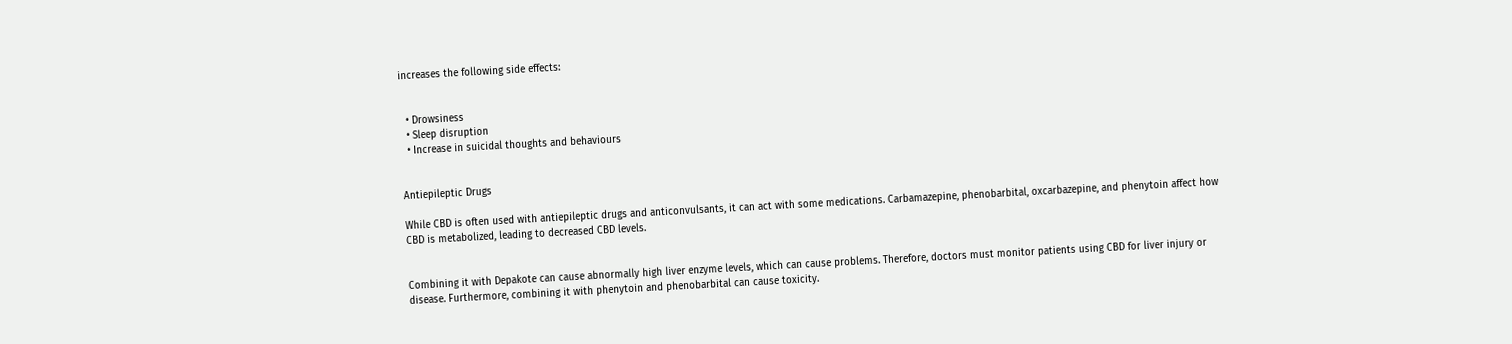increases the following side effects:


  • Drowsiness
  • Sleep disruption
  • Increase in suicidal thoughts and behaviours


Antiepileptic Drugs

While CBD is often used with antiepileptic drugs and anticonvulsants, it can act with some medications. Carbamazepine, phenobarbital, oxcarbazepine, and phenytoin affect how CBD is metabolized, leading to decreased CBD levels.


Combining it with Depakote can cause abnormally high liver enzyme levels, which can cause problems. Therefore, doctors must monitor patients using CBD for liver injury or disease. Furthermore, combining it with phenytoin and phenobarbital can cause toxicity.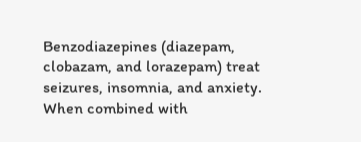Benzodiazepines (diazepam, clobazam, and lorazepam) treat seizures, insomnia, and anxiety. When combined with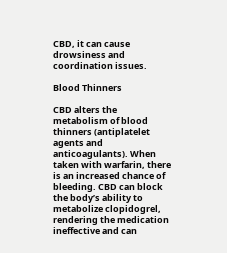CBD, it can cause drowsiness and coordination issues.

Blood Thinners

CBD alters the metabolism of blood thinners (antiplatelet agents and anticoagulants). When taken with warfarin, there is an increased chance of bleeding. CBD can block the body’s ability to metabolize clopidogrel, rendering the medication ineffective and can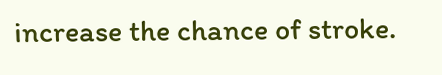increase the chance of stroke.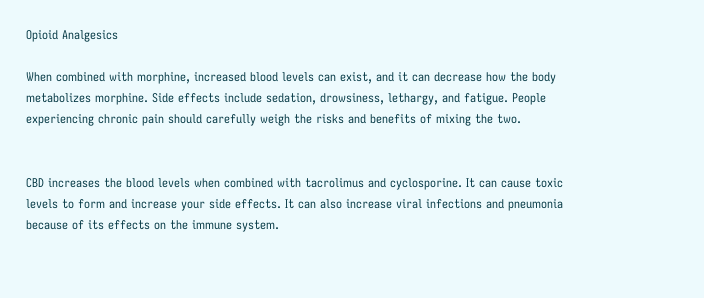Opioid Analgesics

When combined with morphine, increased blood levels can exist, and it can decrease how the body metabolizes morphine. Side effects include sedation, drowsiness, lethargy, and fatigue. People experiencing chronic pain should carefully weigh the risks and benefits of mixing the two.


CBD increases the blood levels when combined with tacrolimus and cyclosporine. It can cause toxic levels to form and increase your side effects. It can also increase viral infections and pneumonia because of its effects on the immune system.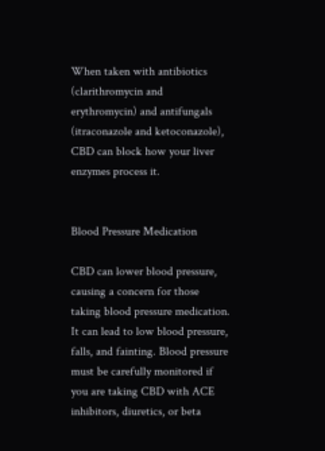When taken with antibiotics (clarithromycin and erythromycin) and antifungals (itraconazole and ketoconazole), CBD can block how your liver enzymes process it.


Blood Pressure Medication

CBD can lower blood pressure, causing a concern for those taking blood pressure medication. It can lead to low blood pressure, falls, and fainting. Blood pressure must be carefully monitored if you are taking CBD with ACE inhibitors, diuretics, or beta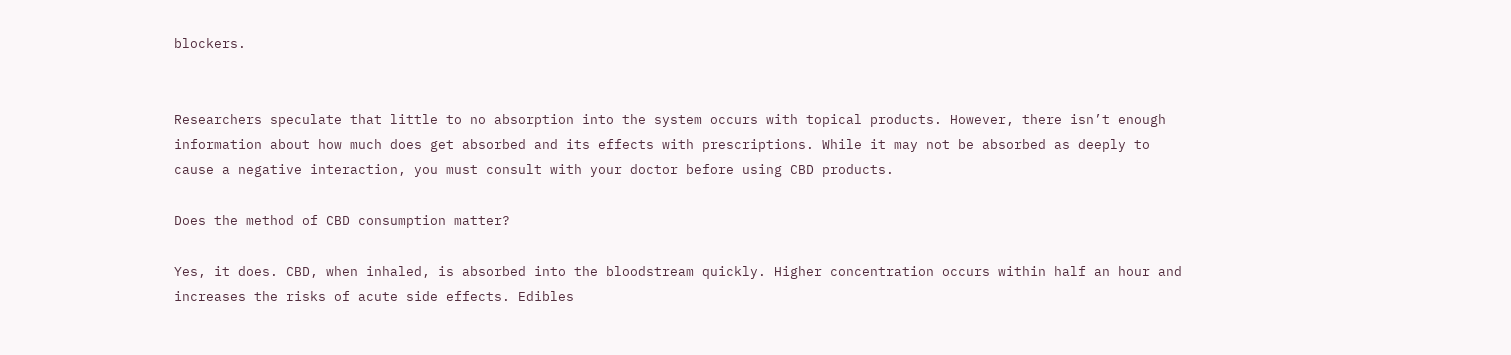blockers.


Researchers speculate that little to no absorption into the system occurs with topical products. However, there isn’t enough information about how much does get absorbed and its effects with prescriptions. While it may not be absorbed as deeply to cause a negative interaction, you must consult with your doctor before using CBD products.

Does the method of CBD consumption matter?

Yes, it does. CBD, when inhaled, is absorbed into the bloodstream quickly. Higher concentration occurs within half an hour and increases the risks of acute side effects. Edibles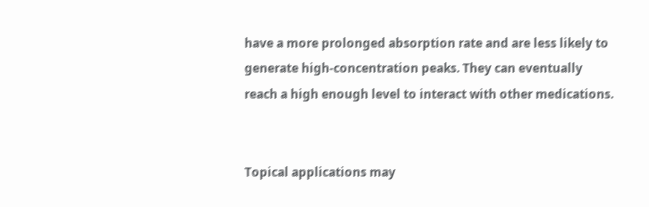have a more prolonged absorption rate and are less likely to generate high-concentration peaks. They can eventually reach a high enough level to interact with other medications.


Topical applications may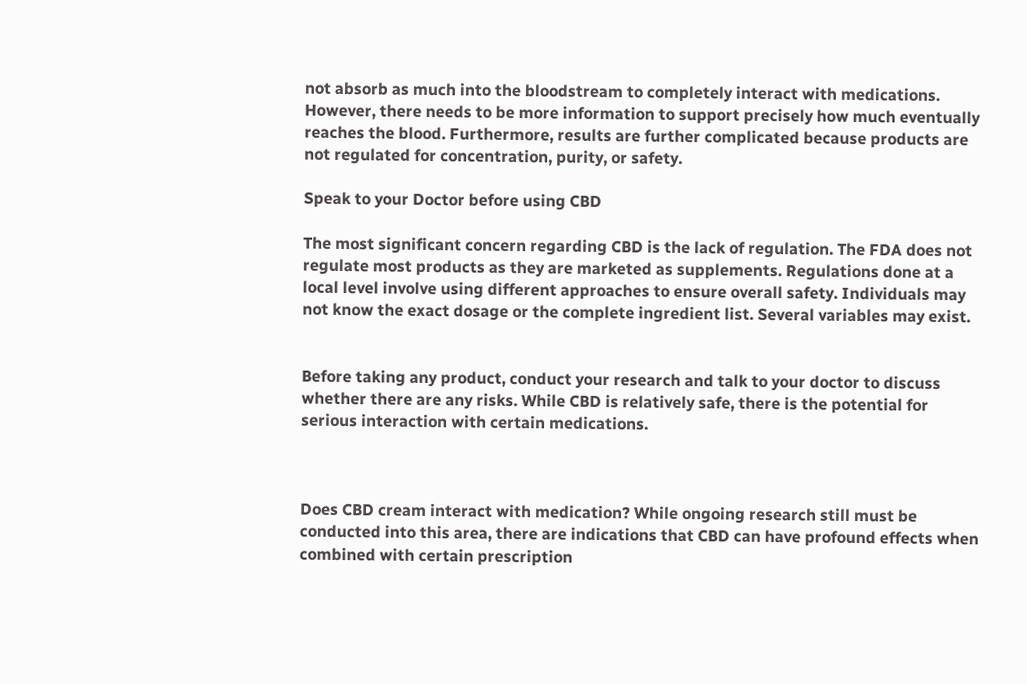not absorb as much into the bloodstream to completely interact with medications. However, there needs to be more information to support precisely how much eventually reaches the blood. Furthermore, results are further complicated because products are not regulated for concentration, purity, or safety.

Speak to your Doctor before using CBD

The most significant concern regarding CBD is the lack of regulation. The FDA does not regulate most products as they are marketed as supplements. Regulations done at a local level involve using different approaches to ensure overall safety. Individuals may not know the exact dosage or the complete ingredient list. Several variables may exist.


Before taking any product, conduct your research and talk to your doctor to discuss whether there are any risks. While CBD is relatively safe, there is the potential for serious interaction with certain medications.



Does CBD cream interact with medication? While ongoing research still must be conducted into this area, there are indications that CBD can have profound effects when combined with certain prescription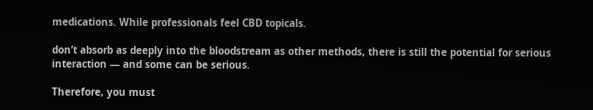medications. While professionals feel CBD topicals.

don’t absorb as deeply into the bloodstream as other methods, there is still the potential for serious interaction — and some can be serious.

Therefore, you must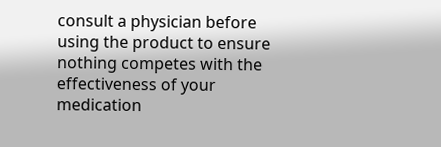consult a physician before using the product to ensure nothing competes with the effectiveness of your medication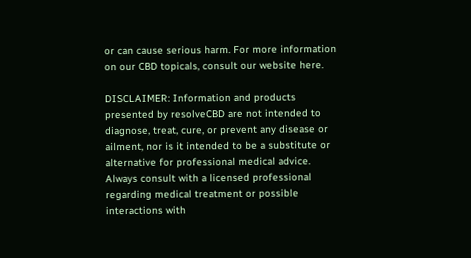or can cause serious harm. For more information on our CBD topicals, consult our website here.

DISCLAIMER: Information and products presented by resolveCBD are not intended to diagnose, treat, cure, or prevent any disease or ailment, nor is it intended to be a substitute or alternative for professional medical advice. Always consult with a licensed professional regarding medical treatment or possible interactions with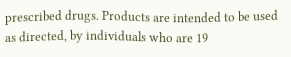prescribed drugs. Products are intended to be used as directed, by individuals who are 19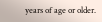years of age or older.